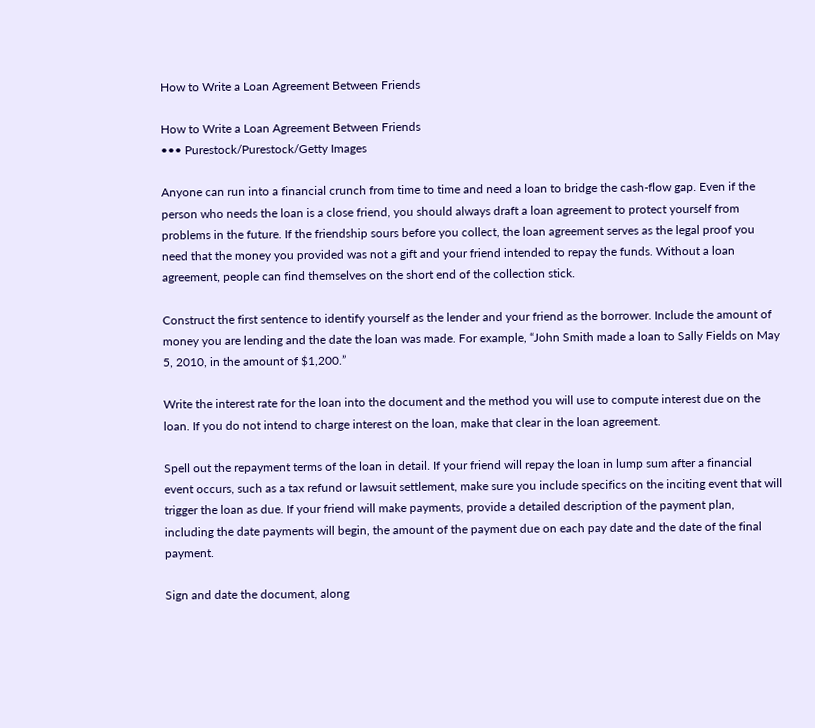How to Write a Loan Agreement Between Friends

How to Write a Loan Agreement Between Friends
••• Purestock/Purestock/Getty Images

Anyone can run into a financial crunch from time to time and need a loan to bridge the cash-flow gap. Even if the person who needs the loan is a close friend, you should always draft a loan agreement to protect yourself from problems in the future. If the friendship sours before you collect, the loan agreement serves as the legal proof you need that the money you provided was not a gift and your friend intended to repay the funds. Without a loan agreement, people can find themselves on the short end of the collection stick.

Construct the first sentence to identify yourself as the lender and your friend as the borrower. Include the amount of money you are lending and the date the loan was made. For example, “John Smith made a loan to Sally Fields on May 5, 2010, in the amount of $1,200.”

Write the interest rate for the loan into the document and the method you will use to compute interest due on the loan. If you do not intend to charge interest on the loan, make that clear in the loan agreement.

Spell out the repayment terms of the loan in detail. If your friend will repay the loan in lump sum after a financial event occurs, such as a tax refund or lawsuit settlement, make sure you include specifics on the inciting event that will trigger the loan as due. If your friend will make payments, provide a detailed description of the payment plan, including the date payments will begin, the amount of the payment due on each pay date and the date of the final payment.

Sign and date the document, along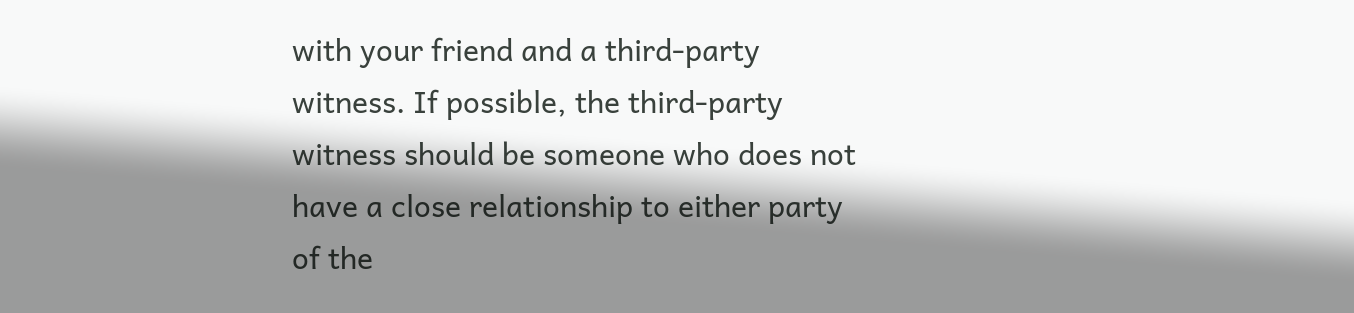with your friend and a third-party witness. If possible, the third-party witness should be someone who does not have a close relationship to either party of the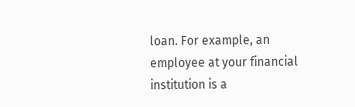loan. For example, an employee at your financial institution is a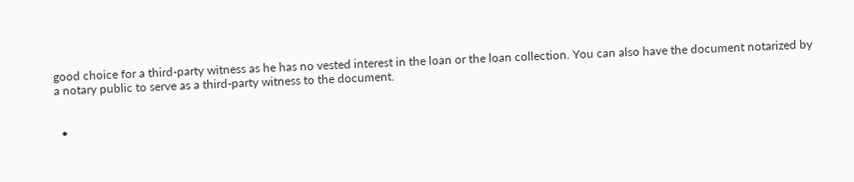good choice for a third-party witness as he has no vested interest in the loan or the loan collection. You can also have the document notarized by a notary public to serve as a third-party witness to the document.


  •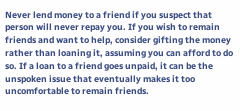Never lend money to a friend if you suspect that person will never repay you. If you wish to remain friends and want to help, consider gifting the money rather than loaning it, assuming you can afford to do so. If a loan to a friend goes unpaid, it can be the unspoken issue that eventually makes it too uncomfortable to remain friends.